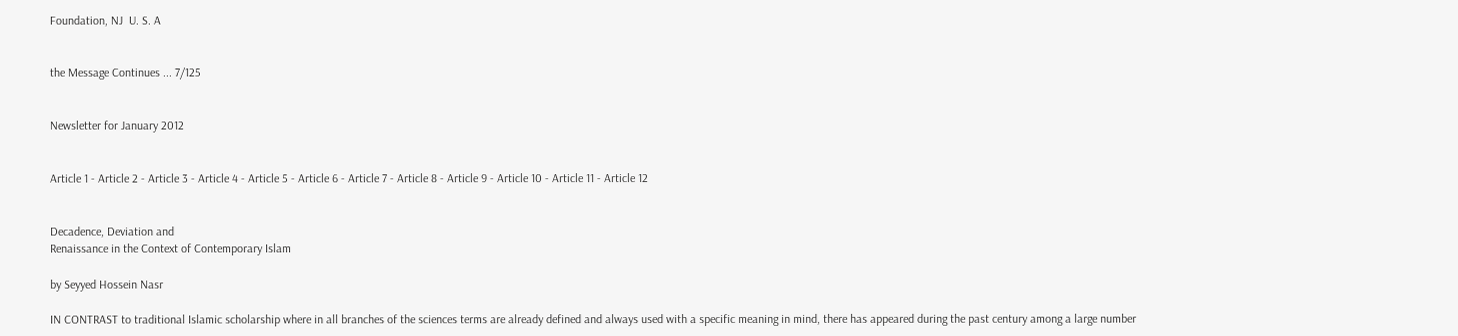Foundation, NJ  U. S. A


the Message Continues ... 7/125


Newsletter for January 2012


Article 1 - Article 2 - Article 3 - Article 4 - Article 5 - Article 6 - Article 7 - Article 8 - Article 9 - Article 10 - Article 11 - Article 12


Decadence, Deviation and
Renaissance in the Context of Contemporary Islam

by Seyyed Hossein Nasr

IN CONTRAST to traditional Islamic scholarship where in all branches of the sciences terms are already defined and always used with a specific meaning in mind, there has appeared during the past century among a large number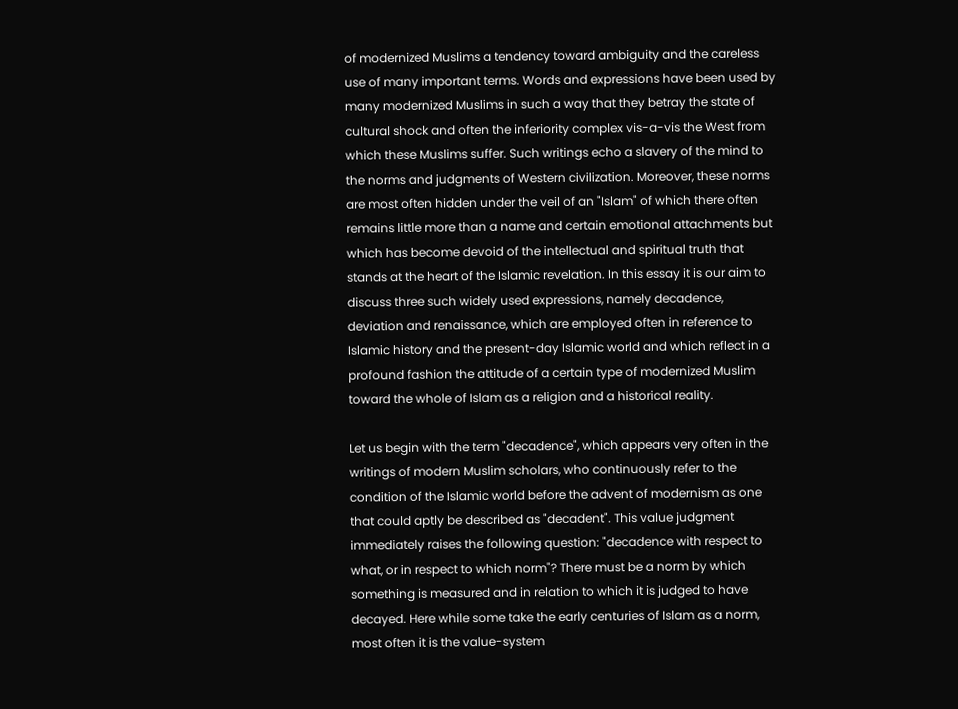of modernized Muslims a tendency toward ambiguity and the careless use of many important terms. Words and expressions have been used by many modernized Muslims in such a way that they betray the state of cultural shock and often the inferiority complex vis-a-vis the West from which these Muslims suffer. Such writings echo a slavery of the mind to the norms and judgments of Western civilization. Moreover, these norms are most often hidden under the veil of an "Islam" of which there often remains little more than a name and certain emotional attachments but which has become devoid of the intellectual and spiritual truth that stands at the heart of the Islamic revelation. In this essay it is our aim to discuss three such widely used expressions, namely decadence, deviation and renaissance, which are employed often in reference to Islamic history and the present-day Islamic world and which reflect in a profound fashion the attitude of a certain type of modernized Muslim toward the whole of Islam as a religion and a historical reality.

Let us begin with the term "decadence", which appears very often in the writings of modern Muslim scholars, who continuously refer to the condition of the Islamic world before the advent of modernism as one that could aptly be described as "decadent". This value judgment immediately raises the following question: "decadence with respect to what, or in respect to which norm"? There must be a norm by which something is measured and in relation to which it is judged to have decayed. Here while some take the early centuries of Islam as a norm, most often it is the value-system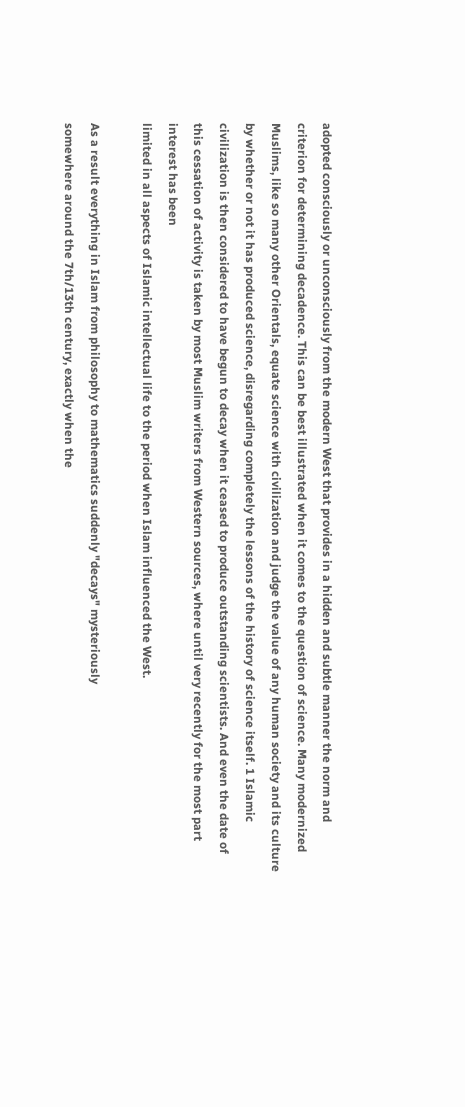adopted consciously or unconsciously from the modern West that provides in a hidden and subtle manner the norm and criterion for determining decadence. This can be best illustrated when it comes to the question of science. Many modernized Muslims, like so many other Orientals, equate science with civilization and judge the value of any human society and its culture by whether or not it has produced science, disregarding completely the lessons of the history of science itself. 1 Islamic civilization is then considered to have begun to decay when it ceased to produce outstanding scientists. And even the date of this cessation of activity is taken by most Muslim writers from Western sources, where until very recently for the most part interest has been
limited in all aspects of Islamic intellectual life to the period when Islam influenced the West.

As a result everything in Islam from philosophy to mathematics suddenly "decays" mysteriously
somewhere around the 7th/13th century, exactly when the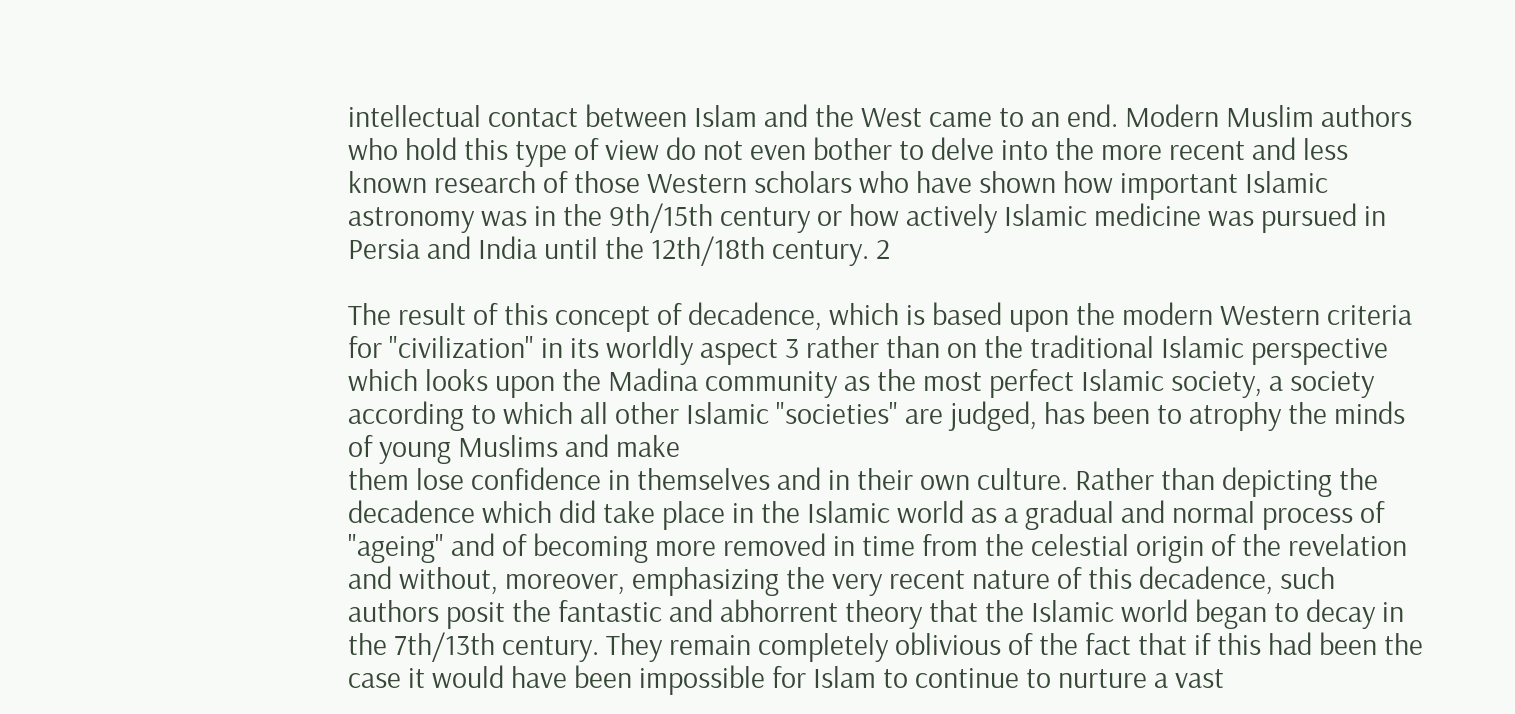intellectual contact between Islam and the West came to an end. Modern Muslim authors who hold this type of view do not even bother to delve into the more recent and less known research of those Western scholars who have shown how important Islamic astronomy was in the 9th/15th century or how actively Islamic medicine was pursued in Persia and India until the 12th/18th century. 2

The result of this concept of decadence, which is based upon the modern Western criteria for "civilization" in its worldly aspect 3 rather than on the traditional Islamic perspective which looks upon the Madina community as the most perfect Islamic society, a society according to which all other Islamic "societies" are judged, has been to atrophy the minds of young Muslims and make
them lose confidence in themselves and in their own culture. Rather than depicting the decadence which did take place in the Islamic world as a gradual and normal process of "ageing" and of becoming more removed in time from the celestial origin of the revelation and without, moreover, emphasizing the very recent nature of this decadence, such authors posit the fantastic and abhorrent theory that the Islamic world began to decay in the 7th/13th century. They remain completely oblivious of the fact that if this had been the case it would have been impossible for Islam to continue to nurture a vast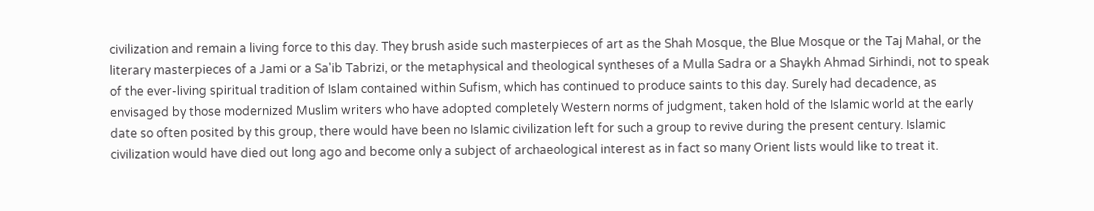civilization and remain a living force to this day. They brush aside such masterpieces of art as the Shah Mosque, the Blue Mosque or the Taj Mahal, or the literary masterpieces of a Jami or a Sa'ib Tabrizi, or the metaphysical and theological syntheses of a Mulla Sadra or a Shaykh Ahmad Sirhindi, not to speak of the ever-living spiritual tradition of Islam contained within Sufism, which has continued to produce saints to this day. Surely had decadence, as envisaged by those modernized Muslim writers who have adopted completely Western norms of judgment, taken hold of the Islamic world at the early date so often posited by this group, there would have been no Islamic civilization left for such a group to revive during the present century. Islamic civilization would have died out long ago and become only a subject of archaeological interest as in fact so many Orient lists would like to treat it.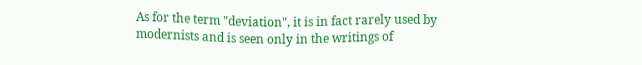As for the term "deviation", it is in fact rarely used by modernists and is seen only in the writings of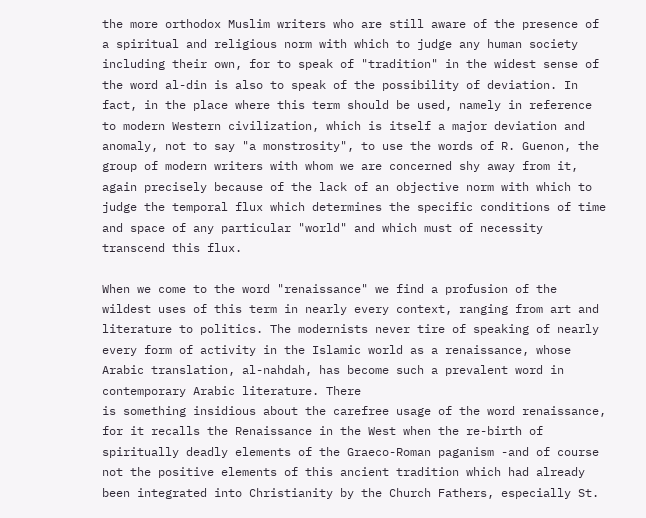the more orthodox Muslim writers who are still aware of the presence of a spiritual and religious norm with which to judge any human society including their own, for to speak of "tradition" in the widest sense of the word al-din is also to speak of the possibility of deviation. In fact, in the place where this term should be used, namely in reference to modern Western civilization, which is itself a major deviation and anomaly, not to say "a monstrosity", to use the words of R. Guenon, the group of modern writers with whom we are concerned shy away from it, again precisely because of the lack of an objective norm with which to judge the temporal flux which determines the specific conditions of time and space of any particular "world" and which must of necessity transcend this flux.

When we come to the word "renaissance" we find a profusion of the wildest uses of this term in nearly every context, ranging from art and literature to politics. The modernists never tire of speaking of nearly every form of activity in the Islamic world as a renaissance, whose Arabic translation, al-nahdah, has become such a prevalent word in contemporary Arabic literature. There
is something insidious about the carefree usage of the word renaissance, for it recalls the Renaissance in the West when the re-birth of spiritually deadly elements of the Graeco-Roman paganism -and of course not the positive elements of this ancient tradition which had already been integrated into Christianity by the Church Fathers, especially St.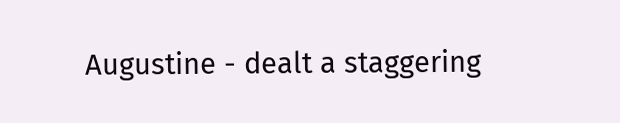Augustine - dealt a staggering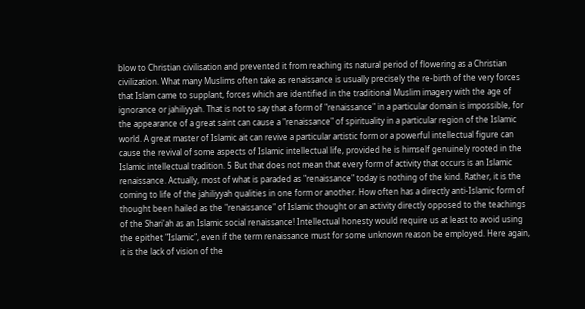blow to Christian civilisation and prevented it from reaching its natural period of flowering as a Christian civilization. What many Muslims often take as renaissance is usually precisely the re-birth of the very forces that Islam came to supplant, forces which are identified in the traditional Muslim imagery with the age of ignorance or jahiliyyah. That is not to say that a form of "renaissance" in a particular domain is impossible, for the appearance of a great saint can cause a "renaissance" of spirituality in a particular region of the Islamic world. A great master of Islamic ait can revive a particular artistic form or a powerful intellectual figure can cause the revival of some aspects of Islamic intellectual life, provided he is himself genuinely rooted in the Islamic intellectual tradition. 5 But that does not mean that every form of activity that occurs is an Islamic renaissance. Actually, most of what is paraded as "renaissance" today is nothing of the kind. Rather, it is the coming to life of the jahiliyyah qualities in one form or another. How often has a directly anti-Islamic form of thought been hailed as the "renaissance" of Islamic thought or an activity directly opposed to the teachings of the Shari'ah as an Islamic social renaissance! Intellectual honesty would require us at least to avoid using the epithet "Islamic", even if the term renaissance must for some unknown reason be employed. Here again, it is the lack of vision of the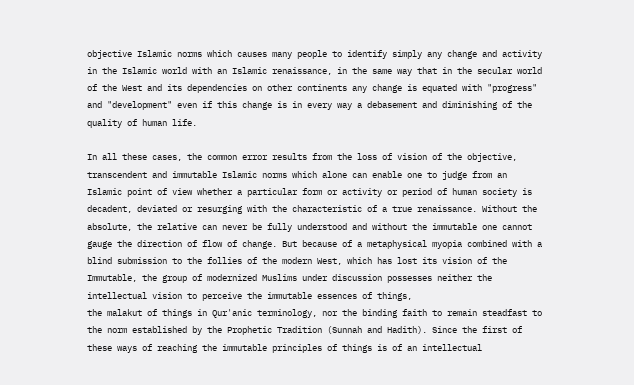objective Islamic norms which causes many people to identify simply any change and activity in the Islamic world with an Islamic renaissance, in the same way that in the secular world of the West and its dependencies on other continents any change is equated with "progress" and "development" even if this change is in every way a debasement and diminishing of the quality of human life.

In all these cases, the common error results from the loss of vision of the objective, transcendent and immutable Islamic norms which alone can enable one to judge from an Islamic point of view whether a particular form or activity or period of human society is decadent, deviated or resurging with the characteristic of a true renaissance. Without the absolute, the relative can never be fully understood and without the immutable one cannot gauge the direction of flow of change. But because of a metaphysical myopia combined with a blind submission to the follies of the modern West, which has lost its vision of the Immutable, the group of modernized Muslims under discussion possesses neither the intellectual vision to perceive the immutable essences of things,
the malakut of things in Qur'anic terminology, nor the binding faith to remain steadfast to the norm established by the Prophetic Tradition (Sunnah and Hadith). Since the first of these ways of reaching the immutable principles of things is of an intellectual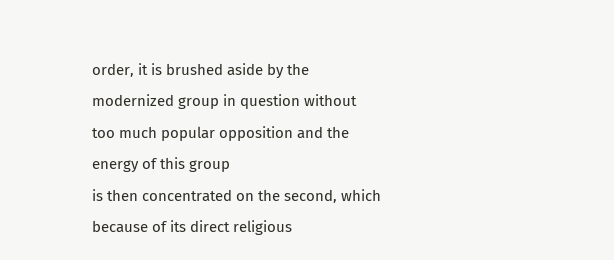order, it is brushed aside by the modernized group in question without too much popular opposition and the energy of this group
is then concentrated on the second, which because of its direct religious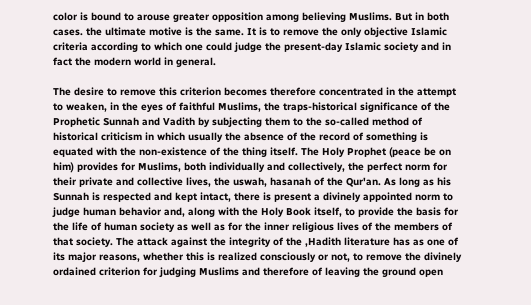color is bound to arouse greater opposition among believing Muslims. But in both cases. the ultimate motive is the same. It is to remove the only objective Islamic criteria according to which one could judge the present-day Islamic society and in fact the modern world in general.

The desire to remove this criterion becomes therefore concentrated in the attempt to weaken, in the eyes of faithful Muslims, the traps-historical significance of the Prophetic Sunnah and Vadith by subjecting them to the so-called method of historical criticism in which usually the absence of the record of something is equated with the non-existence of the thing itself. The Holy Prophet (peace be on him) provides for Muslims, both individually and collectively, the perfect norm for their private and collective lives, the uswah, hasanah of the Qur'an. As long as his Sunnah is respected and kept intact, there is present a divinely appointed norm to judge human behavior and, along with the Holy Book itself, to provide the basis for the life of human society as well as for the inner religious lives of the members of that society. The attack against the integrity of the ,Hadith literature has as one of its major reasons, whether this is realized consciously or not, to remove the divinely ordained criterion for judging Muslims and therefore of leaving the ground open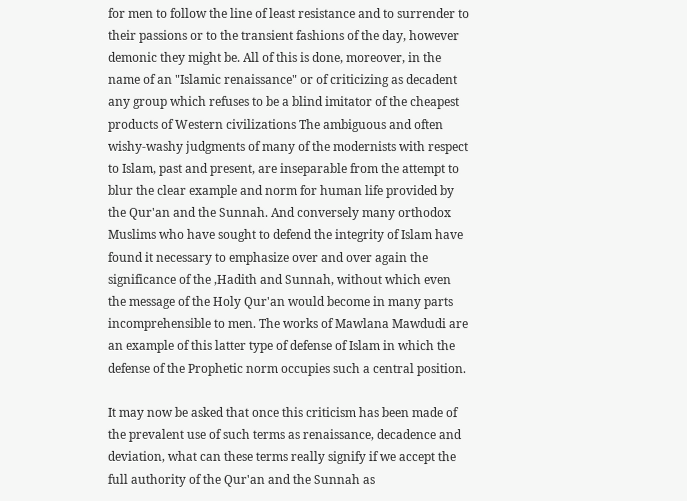for men to follow the line of least resistance and to surrender to their passions or to the transient fashions of the day, however demonic they might be. All of this is done, moreover, in the name of an "Islamic renaissance" or of criticizing as decadent any group which refuses to be a blind imitator of the cheapest products of Western civilizations The ambiguous and often wishy-washy judgments of many of the modernists with respect to Islam, past and present, are inseparable from the attempt to blur the clear example and norm for human life provided by the Qur'an and the Sunnah. And conversely many orthodox Muslims who have sought to defend the integrity of Islam have found it necessary to emphasize over and over again the significance of the ,Hadith and Sunnah, without which even the message of the Holy Qur'an would become in many parts incomprehensible to men. The works of Mawlana Mawdudi are an example of this latter type of defense of Islam in which the defense of the Prophetic norm occupies such a central position.

It may now be asked that once this criticism has been made of the prevalent use of such terms as renaissance, decadence and deviation, what can these terms really signify if we accept the full authority of the Qur'an and the Sunnah as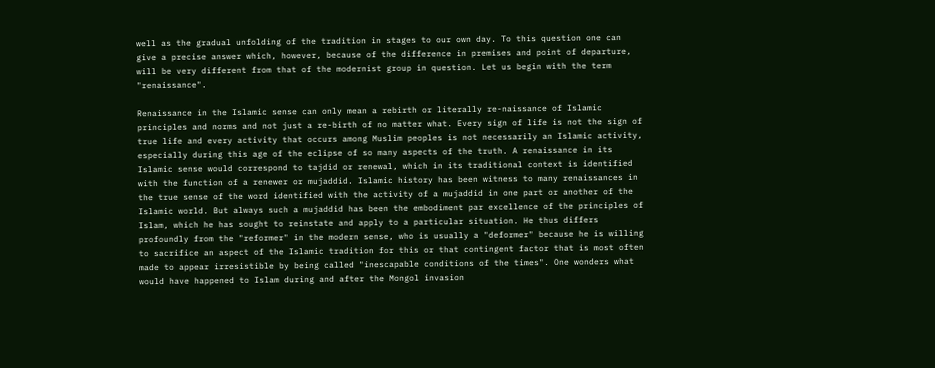well as the gradual unfolding of the tradition in stages to our own day. To this question one can give a precise answer which, however, because of the difference in premises and point of departure, will be very different from that of the modernist group in question. Let us begin with the term "renaissance".

Renaissance in the Islamic sense can only mean a rebirth or literally re-naissance of Islamic principles and norms and not just a re-birth of no matter what. Every sign of life is not the sign of true life and every activity that occurs among Muslim peoples is not necessarily an Islamic activity, especially during this age of the eclipse of so many aspects of the truth. A renaissance in its Islamic sense would correspond to tajdid or renewal, which in its traditional context is identified with the function of a renewer or mujaddid. Islamic history has been witness to many renaissances in the true sense of the word identified with the activity of a mujaddid in one part or another of the Islamic world. But always such a mujaddid has been the embodiment par excellence of the principles of Islam, which he has sought to reinstate and apply to a particular situation. He thus differs profoundly from the "reformer" in the modern sense, who is usually a "deformer" because he is willing to sacrifice an aspect of the Islamic tradition for this or that contingent factor that is most often made to appear irresistible by being called "inescapable conditions of the times". One wonders what would have happened to Islam during and after the Mongol invasion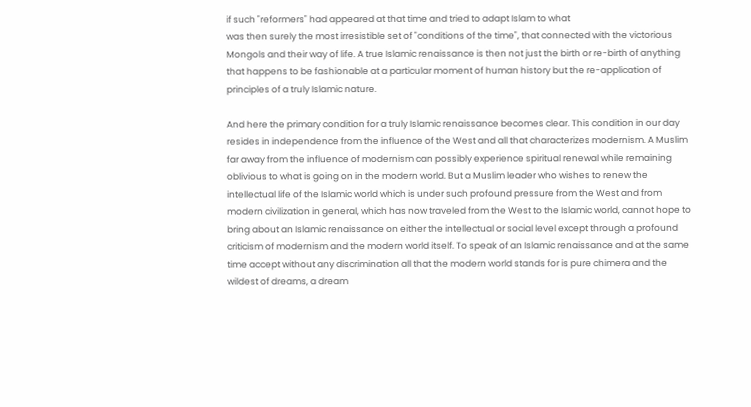if such "reformers" had appeared at that time and tried to adapt Islam to what
was then surely the most irresistible set of "conditions of the time", that connected with the victorious Mongols and their way of life. A true Islamic renaissance is then not just the birth or re-birth of anything that happens to be fashionable at a particular moment of human history but the re-application of principles of a truly Islamic nature.

And here the primary condition for a truly Islamic renaissance becomes clear. This condition in our day resides in independence from the influence of the West and all that characterizes modernism. A Muslim far away from the influence of modernism can possibly experience spiritual renewal while remaining oblivious to what is going on in the modern world. But a Muslim leader who wishes to renew the intellectual life of the Islamic world which is under such profound pressure from the West and from modern civilization in general, which has now traveled from the West to the Islamic world, cannot hope to bring about an Islamic renaissance on either the intellectual or social level except through a profound criticism of modernism and the modern world itself. To speak of an Islamic renaissance and at the same time accept without any discrimination all that the modern world stands for is pure chimera and the wildest of dreams, a dream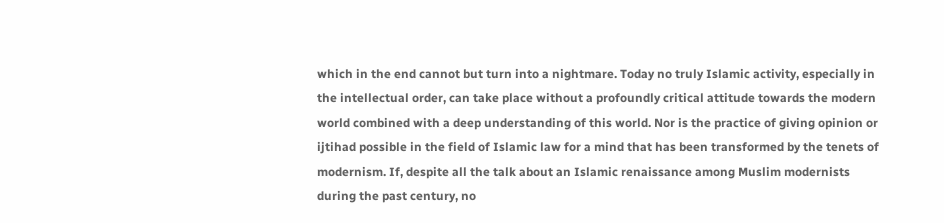which in the end cannot but turn into a nightmare. Today no truly Islamic activity, especially in the intellectual order, can take place without a profoundly critical attitude towards the modern world combined with a deep understanding of this world. Nor is the practice of giving opinion or ijtihad possible in the field of Islamic law for a mind that has been transformed by the tenets of modernism. If, despite all the talk about an Islamic renaissance among Muslim modernists during the past century, no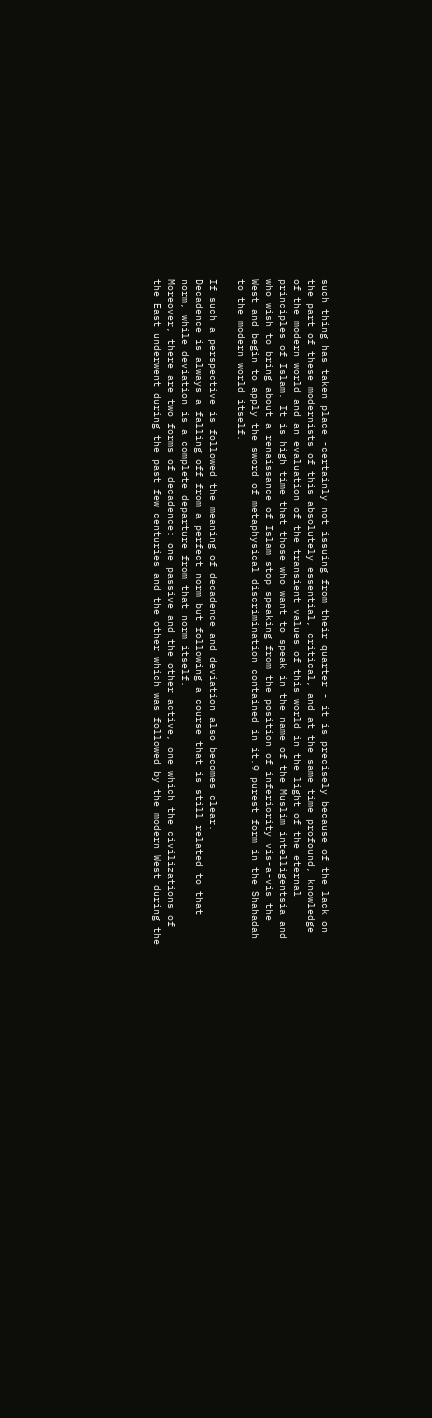such thing has taken place -certainly not issuing from their quarter - it is precisely because of the lack on the part of these modernists of this absolutely essential, critical, and at the same time profound, knowledge of the modern world and an evaluation of the transient values of this world in the light of the eternal principles of Islam. It is high time that those who want to speak in the name of the Muslim intelligentsia and who wish to bring about a renaissance of Islam stop speaking from the position of inferiority vis-a-vis the West and begin to apply the sword of metaphysical discrimination contained in it.9 purest form in the Shahadah to the modern world itself.

If such a perspective is followed the meaning of decadence and deviation also becomes clear.
Decadence is always a falling off from a perfect norm but following a course that is still related to that norm, while deviation is a complete departure from that norm itself.
Moreover, there are two forms of decadence: one passive and the other active, one which the civilizations of the East underwent during the past few centuries and the other which was followed by the modern West during the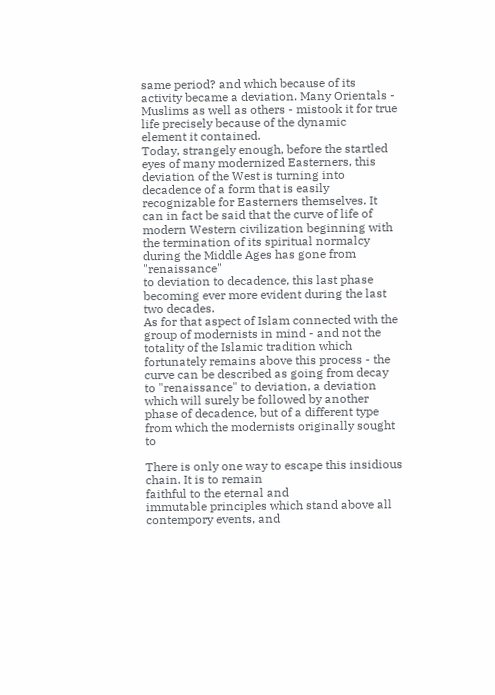same period? and which because of its activity became a deviation. Many Orientals - Muslims as well as others - mistook it for true life precisely because of the dynamic
element it contained.
Today, strangely enough, before the startled eyes of many modernized Easterners, this deviation of the West is turning into decadence of a form that is easily recognizable for Easterners themselves. It can in fact be said that the curve of life of modern Western civilization beginning with the termination of its spiritual normalcy during the Middle Ages has gone from "renaissance"
to deviation to decadence, this last phase becoming ever more evident during the last two decades.
As for that aspect of Islam connected with the group of modernists in mind - and not the totality of the Islamic tradition which fortunately remains above this process - the curve can be described as going from decay to "renaissance" to deviation, a deviation which will surely be followed by another phase of decadence, but of a different type from which the modernists originally sought to

There is only one way to escape this insidious chain. It is to remain
faithful to the eternal and
immutable principles which stand above all contempory events, and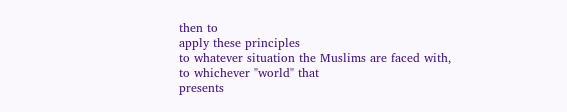then to
apply these principles
to whatever situation the Muslims are faced with, to whichever "world" that
presents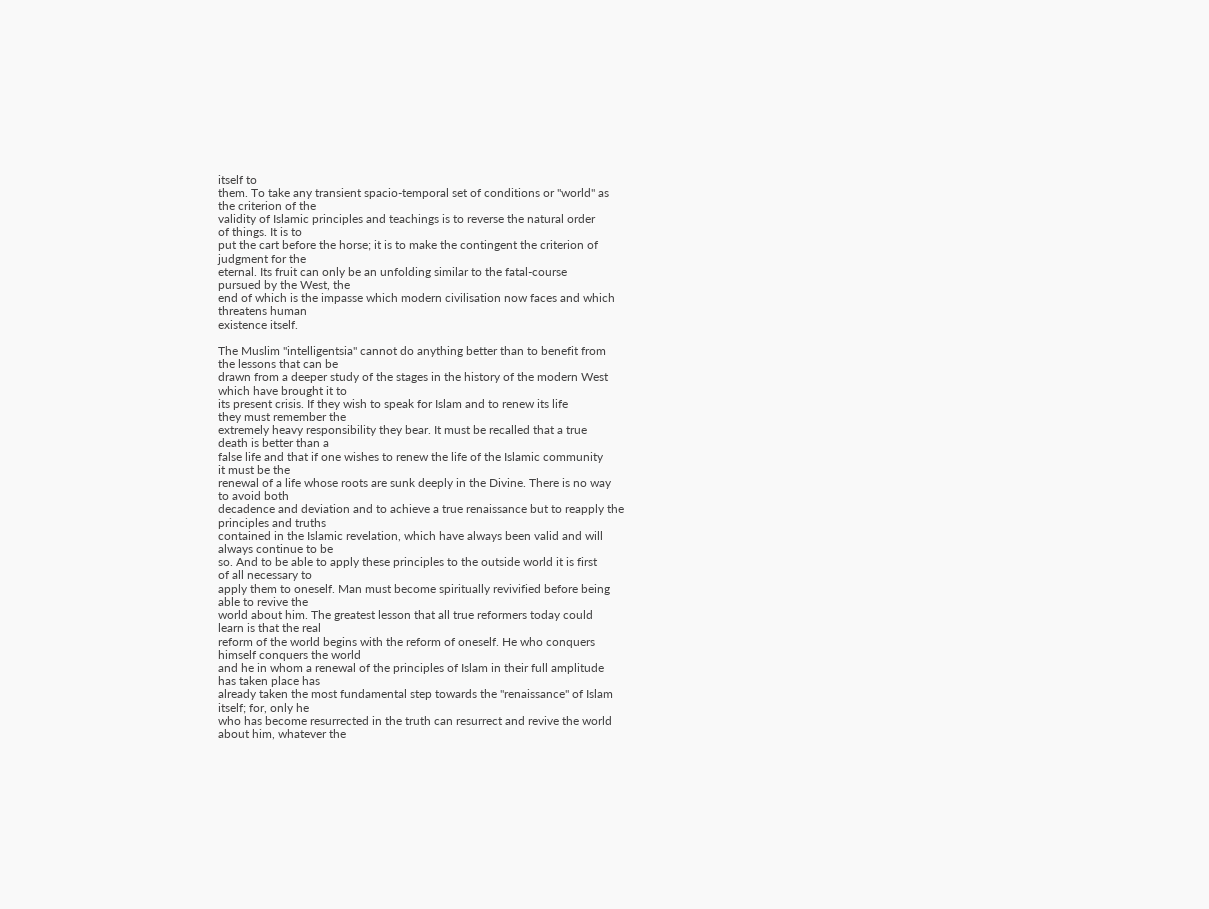itself to
them. To take any transient spacio-temporal set of conditions or "world" as
the criterion of the
validity of Islamic principles and teachings is to reverse the natural order
of things. It is to
put the cart before the horse; it is to make the contingent the criterion of
judgment for the
eternal. Its fruit can only be an unfolding similar to the fatal-course
pursued by the West, the
end of which is the impasse which modern civilisation now faces and which
threatens human
existence itself.

The Muslim "intelligentsia" cannot do anything better than to benefit from
the lessons that can be
drawn from a deeper study of the stages in the history of the modern West
which have brought it to
its present crisis. If they wish to speak for Islam and to renew its life
they must remember the
extremely heavy responsibility they bear. It must be recalled that a true
death is better than a
false life and that if one wishes to renew the life of the Islamic community
it must be the
renewal of a life whose roots are sunk deeply in the Divine. There is no way
to avoid both
decadence and deviation and to achieve a true renaissance but to reapply the
principles and truths
contained in the Islamic revelation, which have always been valid and will
always continue to be
so. And to be able to apply these principles to the outside world it is first
of all necessary to
apply them to oneself. Man must become spiritually revivified before being
able to revive the
world about him. The greatest lesson that all true reformers today could
learn is that the real
reform of the world begins with the reform of oneself. He who conquers
himself conquers the world
and he in whom a renewal of the principles of Islam in their full amplitude
has taken place has
already taken the most fundamental step towards the "renaissance" of Islam
itself; for, only he
who has become resurrected in the truth can resurrect and revive the world
about him, whatever the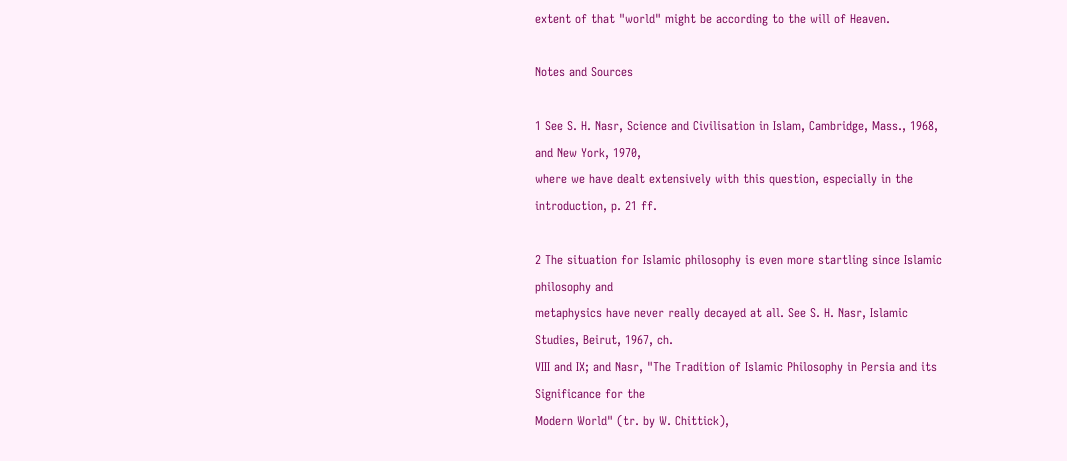extent of that "world" might be according to the will of Heaven.

Notes and Sources

1 See S. H. Nasr, Science and Civilisation in Islam, Cambridge, Mass., 1968,
and New York, 1970,
where we have dealt extensively with this question, especially in the
introduction, p. 21 ff.

2 The situation for Islamic philosophy is even more startling since Islamic
philosophy and
metaphysics have never really decayed at all. See S. H. Nasr, Islamic
Studies, Beirut, 1967, ch.
VIII and IX; and Nasr, "The Tradition of Islamic Philosophy in Persia and its
Significance for the
Modern World" (tr. by W. Chittick),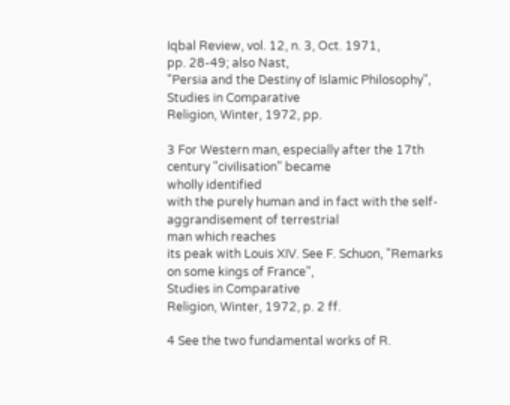Iqbal Review, vol. 12, n. 3, Oct. 1971,
pp. 28-49; also Nast,
"Persia and the Destiny of Islamic Philosophy", Studies in Comparative
Religion, Winter, 1972, pp.

3 For Western man, especially after the 17th century "civilisation" became
wholly identified
with the purely human and in fact with the self-aggrandisement of terrestrial
man which reaches
its peak with Louis XIV. See F. Schuon, "Remarks on some kings of France",
Studies in Comparative
Religion, Winter, 1972, p. 2 ff.

4 See the two fundamental works of R.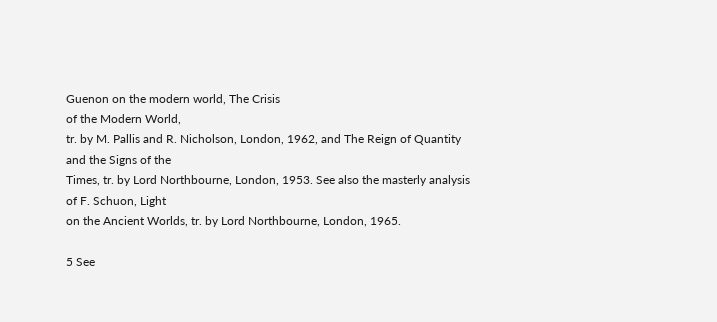Guenon on the modern world, The Crisis
of the Modern World,
tr. by M. Pallis and R. Nicholson, London, 1962, and The Reign of Quantity
and the Signs of the
Times, tr. by Lord Northbourne, London, 1953. See also the masterly analysis
of F. Schuon, Light
on the Ancient Worlds, tr. by Lord Northbourne, London, 1965.

5 See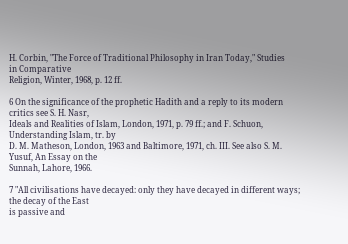H. Corbin, "The Force of Traditional Philosophy in Iran Today," Studies
in Comparative
Religion, Winter, 1968, p. 12 ff.

6 On the significance of the prophetic Hadith and a reply to its modern
critics see S. H. Nasr,
Ideals and Realities of Islam, London, 1971, p. 79 ff.; and F. Schuon,
Understanding Islam, tr. by
D. M. Matheson, London, 1963 and Baltimore, 1971, ch. III. See also S. M.
Yusuf, An Essay on the
Sunnah, Lahore, 1966.

7 "All civilisations have decayed: only they have decayed in different ways;
the decay of the East
is passive and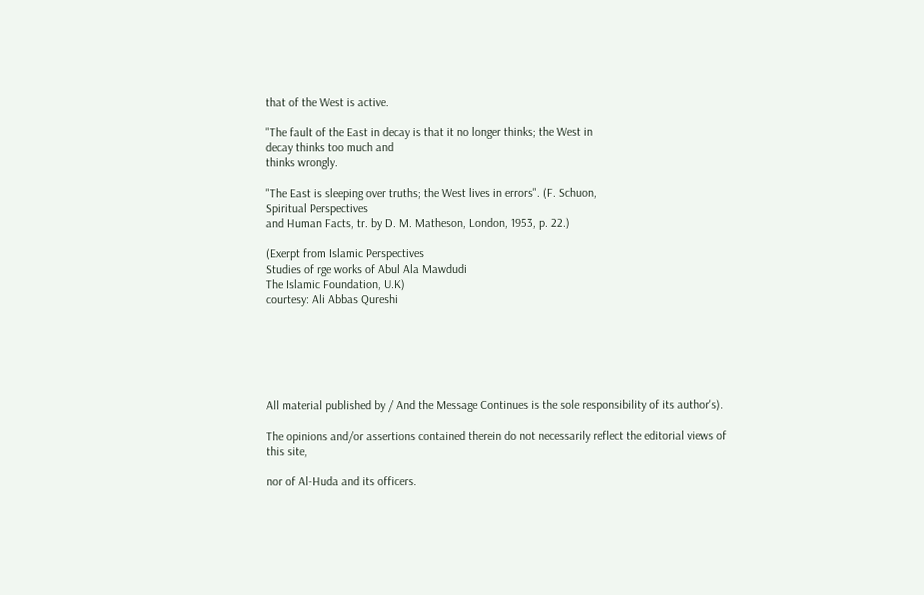that of the West is active.

"The fault of the East in decay is that it no longer thinks; the West in
decay thinks too much and
thinks wrongly.

"The East is sleeping over truths; the West lives in errors". (F. Schuon,
Spiritual Perspectives
and Human Facts, tr. by D. M. Matheson, London, 1953, p. 22.)

(Exerpt from Islamic Perspectives
Studies of rge works of Abul Ala Mawdudi
The Islamic Foundation, U.K)
courtesy: Ali Abbas Qureshi






All material published by / And the Message Continues is the sole responsibility of its author's).

The opinions and/or assertions contained therein do not necessarily reflect the editorial views of this site,

nor of Al-Huda and its officers.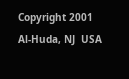Copyright 2001  Al-Huda, NJ  USA